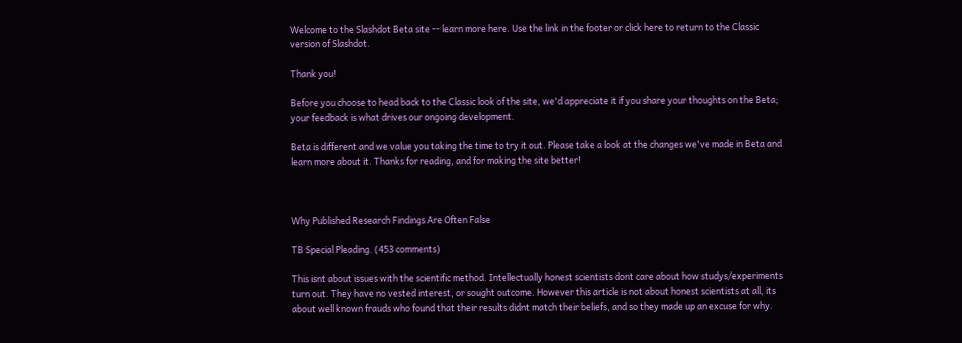Welcome to the Slashdot Beta site -- learn more here. Use the link in the footer or click here to return to the Classic version of Slashdot.

Thank you!

Before you choose to head back to the Classic look of the site, we'd appreciate it if you share your thoughts on the Beta; your feedback is what drives our ongoing development.

Beta is different and we value you taking the time to try it out. Please take a look at the changes we've made in Beta and  learn more about it. Thanks for reading, and for making the site better!



Why Published Research Findings Are Often False

TB Special Pleading. (453 comments)

This isnt about issues with the scientific method. Intellectually honest scientists dont care about how studys/experiments turn out. They have no vested interest, or sought outcome. However this article is not about honest scientists at all, its about well known frauds who found that their results didnt match their beliefs, and so they made up an excuse for why.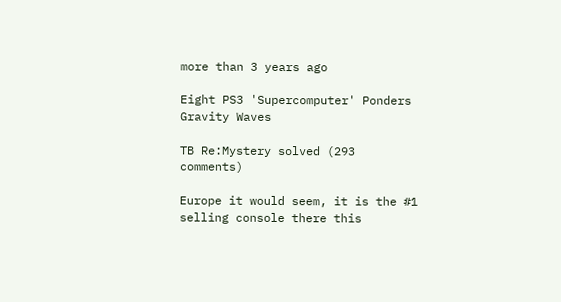more than 3 years ago

Eight PS3 'Supercomputer' Ponders Gravity Waves

TB Re:Mystery solved (293 comments)

Europe it would seem, it is the #1 selling console there this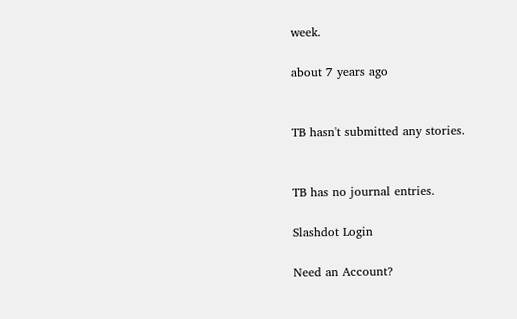week.

about 7 years ago


TB hasn't submitted any stories.


TB has no journal entries.

Slashdot Login

Need an Account?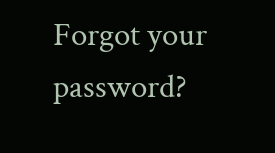Forgot your password?